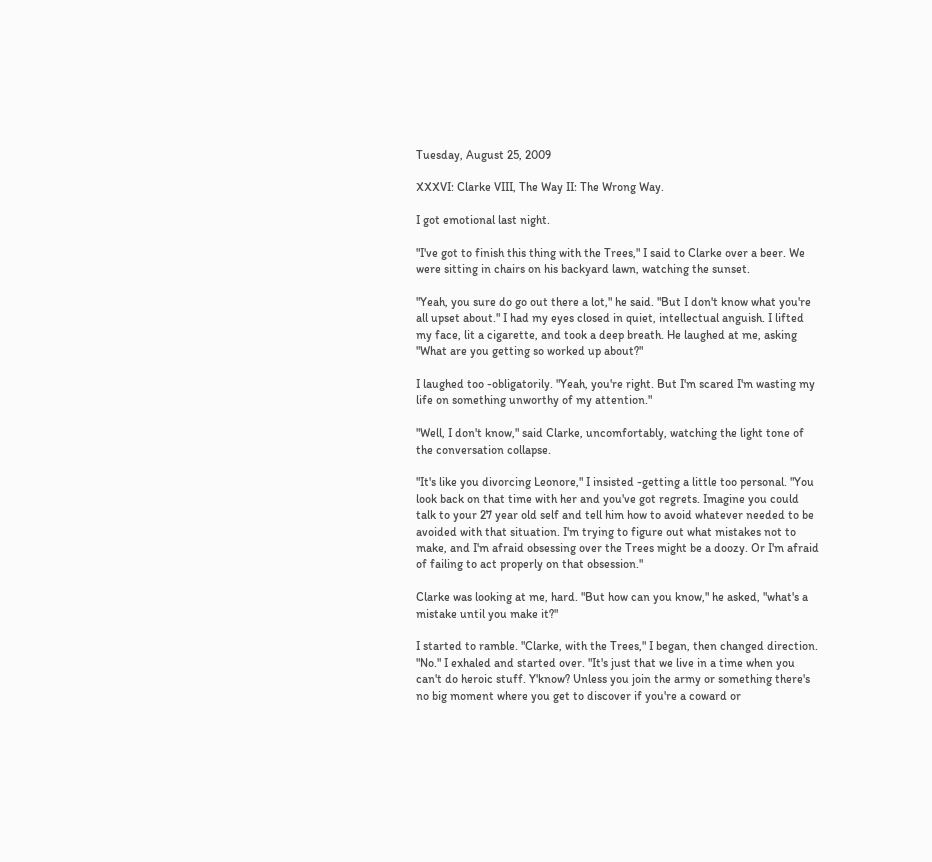Tuesday, August 25, 2009

XXXVI: Clarke VIII, The Way II: The Wrong Way.

I got emotional last night.

"I've got to finish this thing with the Trees," I said to Clarke over a beer. We were sitting in chairs on his backyard lawn, watching the sunset.

"Yeah, you sure do go out there a lot," he said. "But I don't know what you're all upset about." I had my eyes closed in quiet, intellectual anguish. I lifted my face, lit a cigarette, and took a deep breath. He laughed at me, asking "What are you getting so worked up about?"

I laughed too -obligatorily. "Yeah, you're right. But I'm scared I'm wasting my life on something unworthy of my attention."

"Well, I don't know," said Clarke, uncomfortably, watching the light tone of the conversation collapse.

"It's like you divorcing Leonore," I insisted -getting a little too personal. "You look back on that time with her and you've got regrets. Imagine you could talk to your 27 year old self and tell him how to avoid whatever needed to be avoided with that situation. I'm trying to figure out what mistakes not to make, and I'm afraid obsessing over the Trees might be a doozy. Or I'm afraid of failing to act properly on that obsession."

Clarke was looking at me, hard. "But how can you know," he asked, "what's a mistake until you make it?"

I started to ramble. "Clarke, with the Trees," I began, then changed direction. "No." I exhaled and started over. "It's just that we live in a time when you can't do heroic stuff. Y'know? Unless you join the army or something there's no big moment where you get to discover if you're a coward or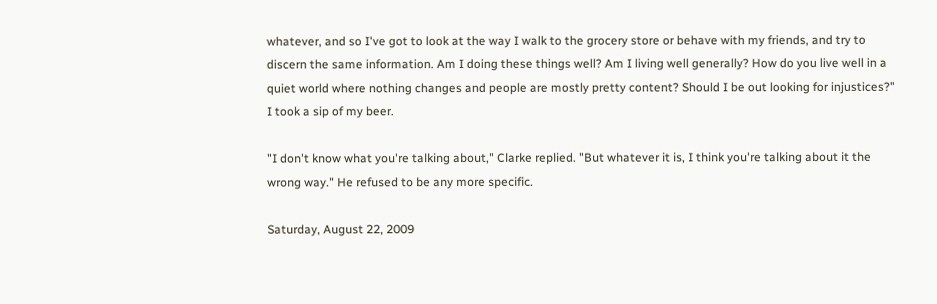whatever, and so I've got to look at the way I walk to the grocery store or behave with my friends, and try to discern the same information. Am I doing these things well? Am I living well generally? How do you live well in a quiet world where nothing changes and people are mostly pretty content? Should I be out looking for injustices?" I took a sip of my beer.

"I don't know what you're talking about," Clarke replied. "But whatever it is, I think you're talking about it the wrong way." He refused to be any more specific.

Saturday, August 22, 2009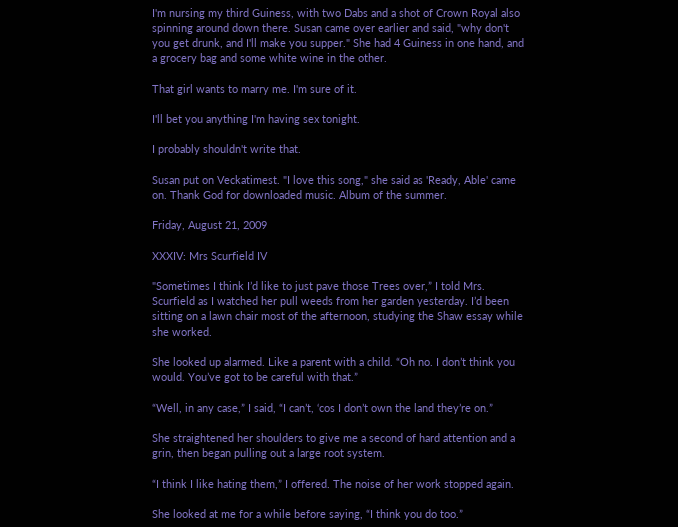I'm nursing my third Guiness, with two Dabs and a shot of Crown Royal also spinning around down there. Susan came over earlier and said, "why don't you get drunk, and I'll make you supper." She had 4 Guiness in one hand, and a grocery bag and some white wine in the other.

That girl wants to marry me. I'm sure of it.

I'll bet you anything I'm having sex tonight.

I probably shouldn't write that.

Susan put on Veckatimest. "I love this song," she said as 'Ready, Able' came on. Thank God for downloaded music. Album of the summer.

Friday, August 21, 2009

XXXIV: Mrs Scurfield IV

"Sometimes I think I’d like to just pave those Trees over,” I told Mrs. Scurfield as I watched her pull weeds from her garden yesterday. I’d been sitting on a lawn chair most of the afternoon, studying the Shaw essay while she worked.

She looked up alarmed. Like a parent with a child. “Oh no. I don’t think you would. You’ve got to be careful with that.”

“Well, in any case,” I said, “I can’t, ‘cos I don’t own the land they’re on.”

She straightened her shoulders to give me a second of hard attention and a grin, then began pulling out a large root system.

“I think I like hating them,” I offered. The noise of her work stopped again.

She looked at me for a while before saying, “I think you do too.”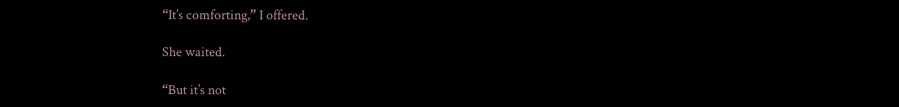“It’s comforting,” I offered.

She waited.

“But it’s not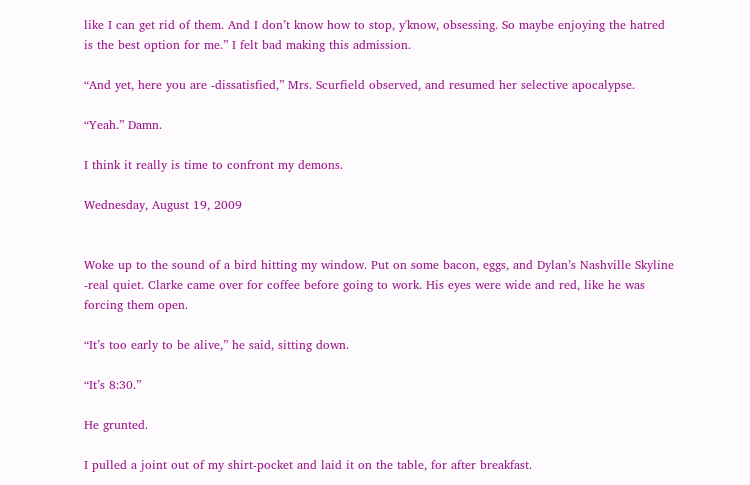like I can get rid of them. And I don’t know how to stop, y'know, obsessing. So maybe enjoying the hatred is the best option for me.” I felt bad making this admission.

“And yet, here you are -dissatisfied,” Mrs. Scurfield observed, and resumed her selective apocalypse.

“Yeah.” Damn.

I think it really is time to confront my demons.

Wednesday, August 19, 2009


Woke up to the sound of a bird hitting my window. Put on some bacon, eggs, and Dylan’s Nashville Skyline -real quiet. Clarke came over for coffee before going to work. His eyes were wide and red, like he was forcing them open.

“It’s too early to be alive,” he said, sitting down.

“It’s 8:30.”

He grunted.

I pulled a joint out of my shirt-pocket and laid it on the table, for after breakfast.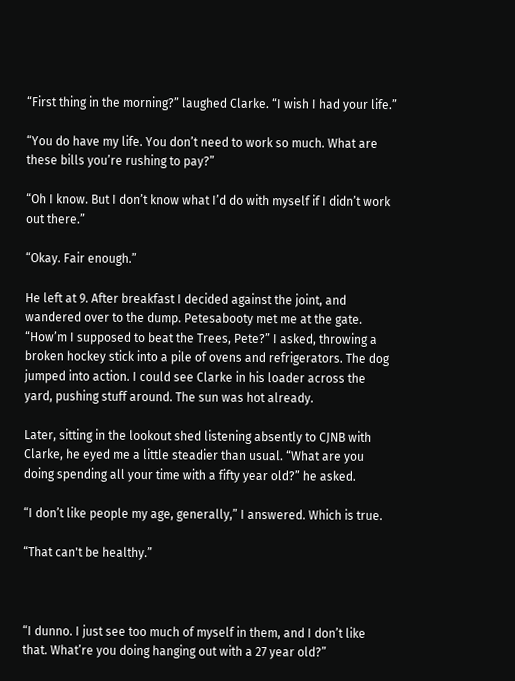“First thing in the morning?” laughed Clarke. “I wish I had your life.”

“You do have my life. You don’t need to work so much. What are these bills you’re rushing to pay?”

“Oh I know. But I don’t know what I’d do with myself if I didn’t work out there.”

“Okay. Fair enough.”

He left at 9. After breakfast I decided against the joint, and wandered over to the dump. Petesabooty met me at the gate. “How’m I supposed to beat the Trees, Pete?” I asked, throwing a broken hockey stick into a pile of ovens and refrigerators. The dog jumped into action. I could see Clarke in his loader across the yard, pushing stuff around. The sun was hot already.

Later, sitting in the lookout shed listening absently to CJNB with Clarke, he eyed me a little steadier than usual. “What are you doing spending all your time with a fifty year old?” he asked.

“I don’t like people my age, generally,” I answered. Which is true.

“That can't be healthy.”



“I dunno. I just see too much of myself in them, and I don’t like that. What’re you doing hanging out with a 27 year old?”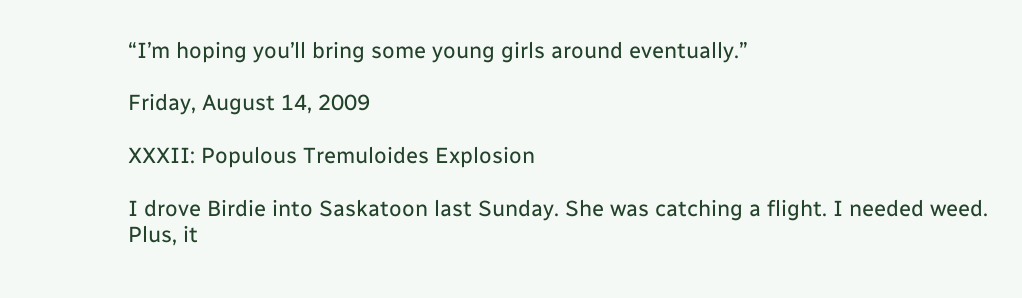“I’m hoping you’ll bring some young girls around eventually.”

Friday, August 14, 2009

XXXII: Populous Tremuloides Explosion

I drove Birdie into Saskatoon last Sunday. She was catching a flight. I needed weed. Plus, it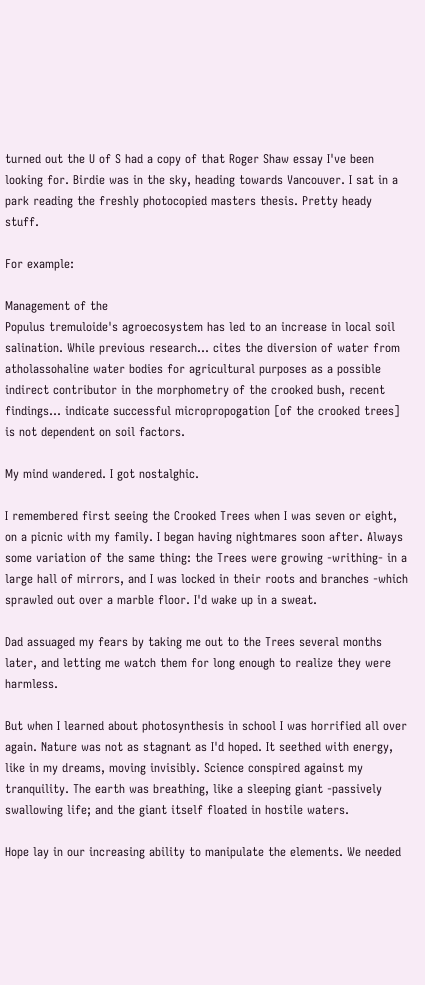turned out the U of S had a copy of that Roger Shaw essay I've been looking for. Birdie was in the sky, heading towards Vancouver. I sat in a park reading the freshly photocopied masters thesis. Pretty heady stuff.

For example:

Management of the
Populus tremuloide's agroecosystem has led to an increase in local soil salination. While previous research... cites the diversion of water from atholassohaline water bodies for agricultural purposes as a possible indirect contributor in the morphometry of the crooked bush, recent findings... indicate successful micropropogation [of the crooked trees] is not dependent on soil factors.

My mind wandered. I got nostalghic.

I remembered first seeing the Crooked Trees when I was seven or eight, on a picnic with my family. I began having nightmares soon after. Always some variation of the same thing: the Trees were growing -writhing- in a large hall of mirrors, and I was locked in their roots and branches -which sprawled out over a marble floor. I'd wake up in a sweat.

Dad assuaged my fears by taking me out to the Trees several months later, and letting me watch them for long enough to realize they were harmless.

But when I learned about photosynthesis in school I was horrified all over again. Nature was not as stagnant as I'd hoped. It seethed with energy, like in my dreams, moving invisibly. Science conspired against my tranquility. The earth was breathing, like a sleeping giant -passively swallowing life; and the giant itself floated in hostile waters.

Hope lay in our increasing ability to manipulate the elements. We needed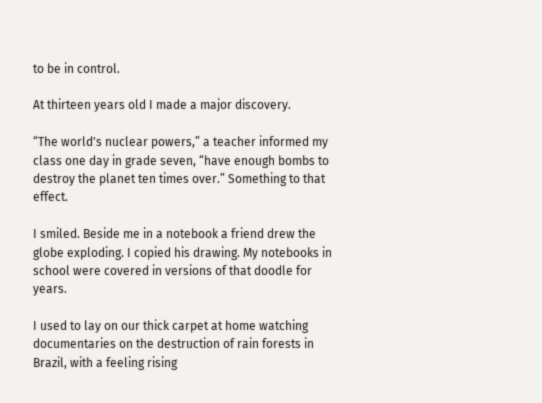to be in control.

At thirteen years old I made a major discovery.

“The world's nuclear powers,” a teacher informed my class one day in grade seven, “have enough bombs to destroy the planet ten times over.” Something to that effect.

I smiled. Beside me in a notebook a friend drew the globe exploding. I copied his drawing. My notebooks in school were covered in versions of that doodle for years.

I used to lay on our thick carpet at home watching documentaries on the destruction of rain forests in Brazil, with a feeling rising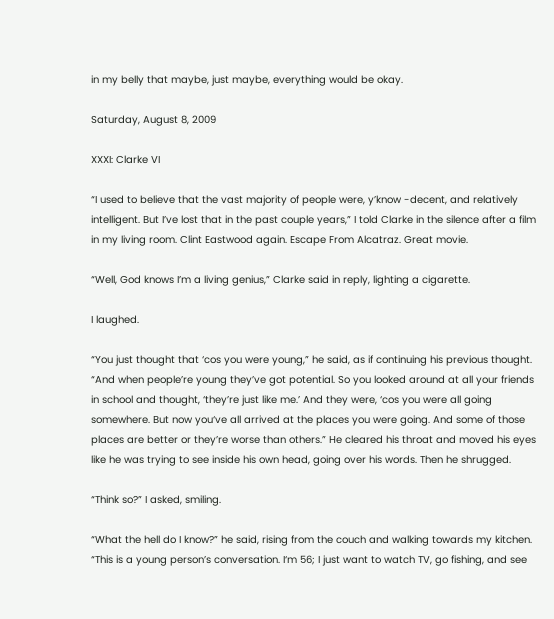in my belly that maybe, just maybe, everything would be okay.

Saturday, August 8, 2009

XXXI: Clarke VI

“I used to believe that the vast majority of people were, y’know -decent, and relatively intelligent. But I’ve lost that in the past couple years,” I told Clarke in the silence after a film in my living room. Clint Eastwood again. Escape From Alcatraz. Great movie.

“Well, God knows I’m a living genius,” Clarke said in reply, lighting a cigarette.

I laughed.

“You just thought that ‘cos you were young,” he said, as if continuing his previous thought. “And when people’re young they’ve got potential. So you looked around at all your friends in school and thought, ‘they’re just like me.’ And they were, ‘cos you were all going somewhere. But now you‘ve all arrived at the places you were going. And some of those places are better or they’re worse than others.” He cleared his throat and moved his eyes like he was trying to see inside his own head, going over his words. Then he shrugged.

“Think so?” I asked, smiling.

“What the hell do I know?” he said, rising from the couch and walking towards my kitchen. “This is a young person’s conversation. I‘m 56; I just want to watch TV, go fishing, and see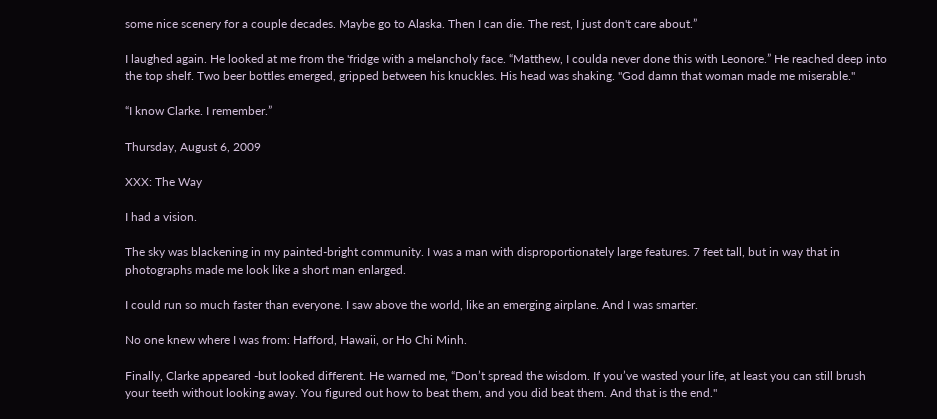some nice scenery for a couple decades. Maybe go to Alaska. Then I can die. The rest, I just don't care about.”

I laughed again. He looked at me from the 'fridge with a melancholy face. “Matthew, I coulda never done this with Leonore.” He reached deep into the top shelf. Two beer bottles emerged, gripped between his knuckles. His head was shaking. "God damn that woman made me miserable."

“I know Clarke. I remember.”

Thursday, August 6, 2009

XXX: The Way

I had a vision.

The sky was blackening in my painted-bright community. I was a man with disproportionately large features. 7 feet tall, but in way that in photographs made me look like a short man enlarged.

I could run so much faster than everyone. I saw above the world, like an emerging airplane. And I was smarter.

No one knew where I was from: Hafford, Hawaii, or Ho Chi Minh.

Finally, Clarke appeared -but looked different. He warned me, “Don’t spread the wisdom. If you’ve wasted your life, at least you can still brush your teeth without looking away. You figured out how to beat them, and you did beat them. And that is the end."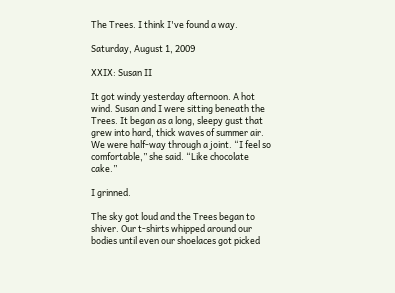The Trees. I think I've found a way.

Saturday, August 1, 2009

XXIX: Susan II

It got windy yesterday afternoon. A hot wind. Susan and I were sitting beneath the Trees. It began as a long, sleepy gust that grew into hard, thick waves of summer air. We were half-way through a joint. “I feel so comfortable,” she said. “Like chocolate cake.”

I grinned.

The sky got loud and the Trees began to shiver. Our t-shirts whipped around our bodies until even our shoelaces got picked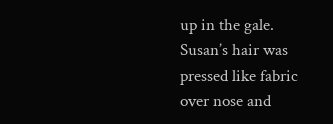up in the gale. Susan’s hair was pressed like fabric over nose and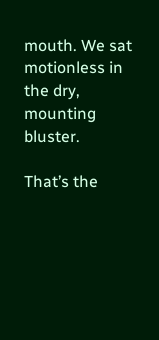mouth. We sat motionless in the dry, mounting bluster.

That’s the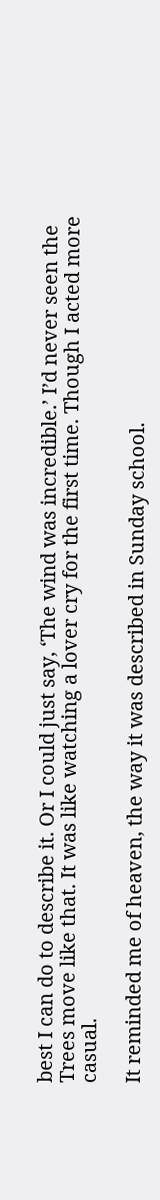best I can do to describe it. Or I could just say, ‘The wind was incredible.’ I’d never seen the Trees move like that. It was like watching a lover cry for the first time. Though I acted more casual.

It reminded me of heaven, the way it was described in Sunday school.